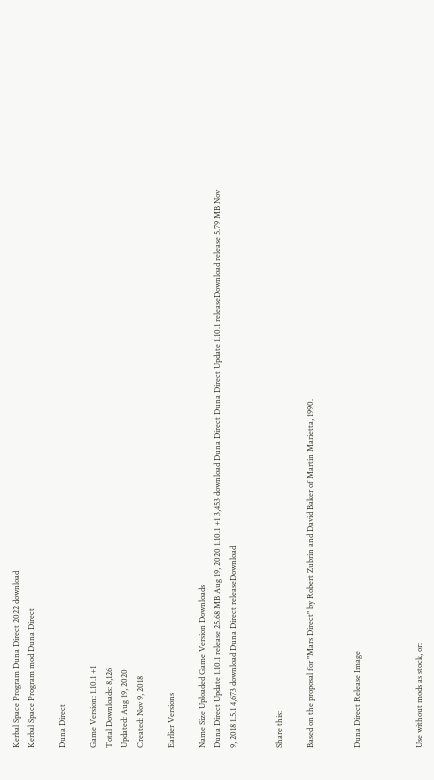Kerbal Space Program Duna Direct 2022 download
Kerbal Space Program mod Duna Direct

Duna Direct

Game Version: 1.10.1 +1
Total Downloads: 8,126
Updated: Aug 19, 2020
Created: Nov 9, 2018

Earlier Versions

Name Size Uploaded Game Version Downloads
Duna Direct Update 1.10.1 release 25.68 MB Aug 19, 2020 1.10.1 +1 3,453 download Duna Direct Duna Direct Update 1.10.1 releaseDownload release 5.79 MB Nov 9, 2018 1.5.1 4,673 download Duna Direct releaseDownload


Share this:

Based on the proposal for "Mars Direct" by Robert Zubrin and David Baker of Martin Marietta, 1990.


Duna Direct Release Image



Use without mods as stock, or: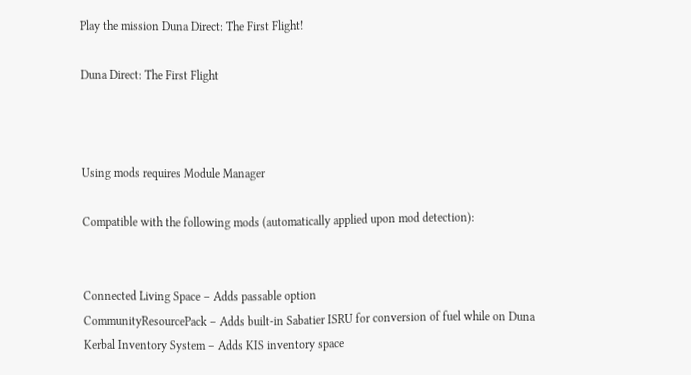Play the mission Duna Direct: The First Flight!

Duna Direct: The First Flight



Using mods requires Module Manager

Compatible with the following mods (automatically applied upon mod detection):


Connected Living Space – Adds passable option
CommunityResourcePack – Adds built-in Sabatier ISRU for conversion of fuel while on Duna
Kerbal Inventory System – Adds KIS inventory space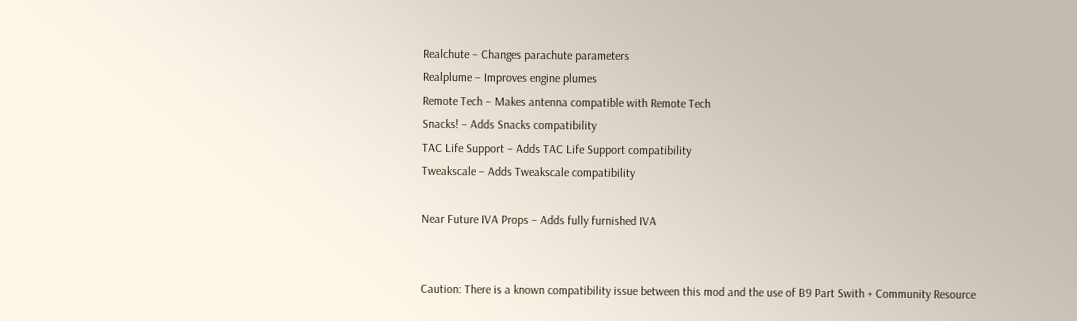Realchute – Changes parachute parameters
Realplume – Improves engine plumes
Remote Tech – Makes antenna compatible with Remote Tech
Snacks! – Adds Snacks compatibility
TAC Life Support – Adds TAC Life Support compatibility
Tweakscale – Adds Tweakscale compatibility

Near Future IVA Props – Adds fully furnished IVA


Caution: There is a known compatibility issue between this mod and the use of B9 Part Swith + Community Resource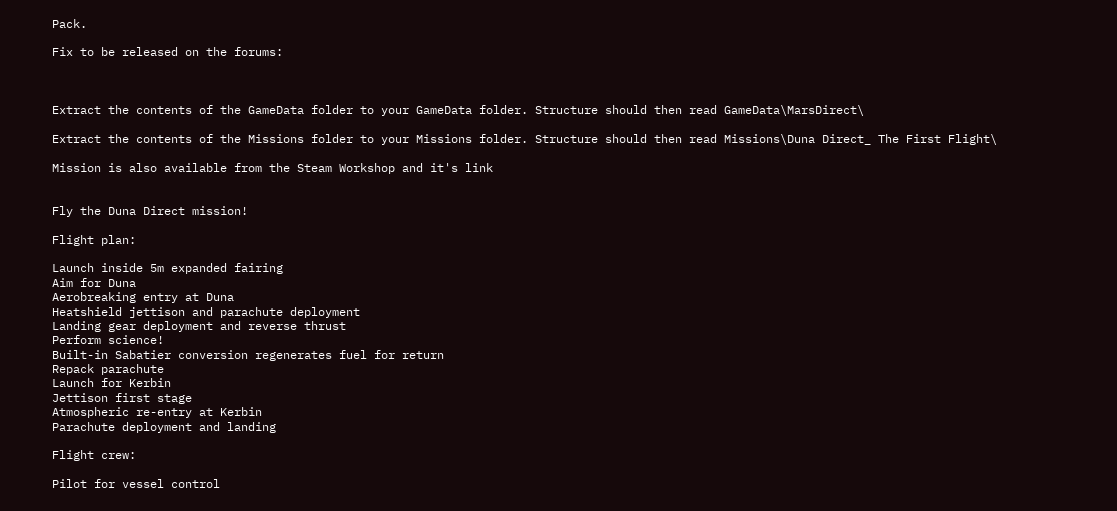Pack.

Fix to be released on the forums:



Extract the contents of the GameData folder to your GameData folder. Structure should then read GameData\MarsDirect\

Extract the contents of the Missions folder to your Missions folder. Structure should then read Missions\Duna Direct_ The First Flight\

Mission is also available from the Steam Workshop and it's link


Fly the Duna Direct mission!

Flight plan:

Launch inside 5m expanded fairing
Aim for Duna
Aerobreaking entry at Duna
Heatshield jettison and parachute deployment
Landing gear deployment and reverse thrust
Perform science!
Built-in Sabatier conversion regenerates fuel for return
Repack parachute
Launch for Kerbin
Jettison first stage
Atmospheric re-entry at Kerbin
Parachute deployment and landing

Flight crew:

Pilot for vessel control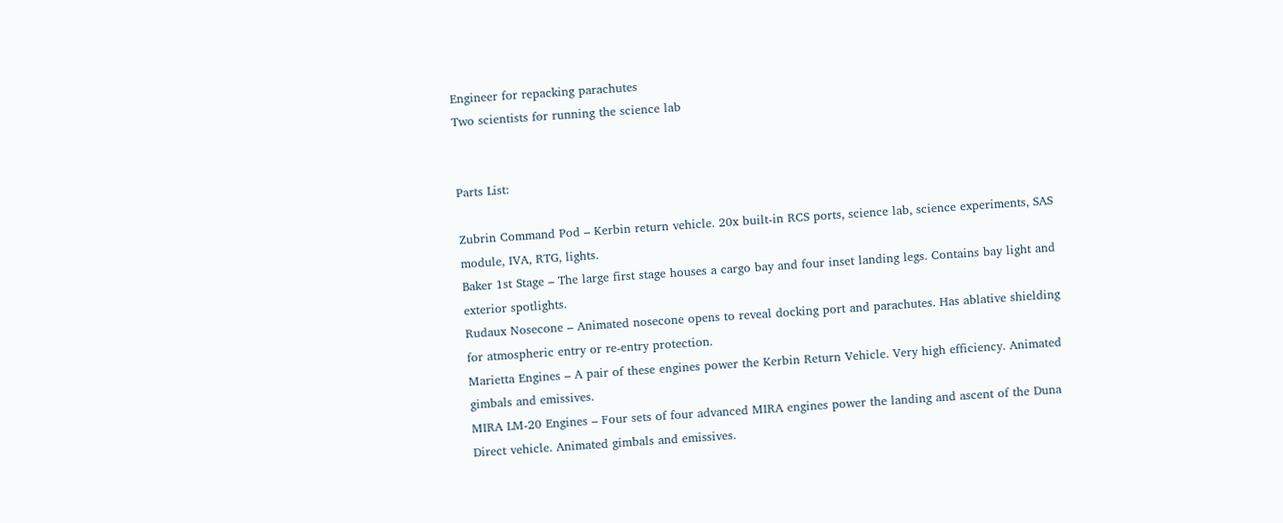Engineer for repacking parachutes
Two scientists for running the science lab


Parts List:

Zubrin Command Pod – Kerbin return vehicle. 20x built-in RCS ports, science lab, science experiments, SAS module, IVA, RTG, lights.
Baker 1st Stage – The large first stage houses a cargo bay and four inset landing legs. Contains bay light and exterior spotlights.
Rudaux Nosecone – Animated nosecone opens to reveal docking port and parachutes. Has ablative shielding for atmospheric entry or re-entry protection.
Marietta Engines – A pair of these engines power the Kerbin Return Vehicle. Very high efficiency. Animated gimbals and emissives.
MIRA LM-20 Engines – Four sets of four advanced MIRA engines power the landing and ascent of the Duna Direct vehicle. Animated gimbals and emissives.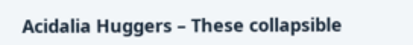Acidalia Huggers – These collapsible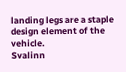landing legs are a staple design element of the vehicle.
Svalinn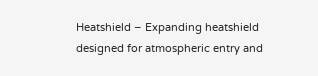Heatshield – Expanding heatshield designed for atmospheric entry and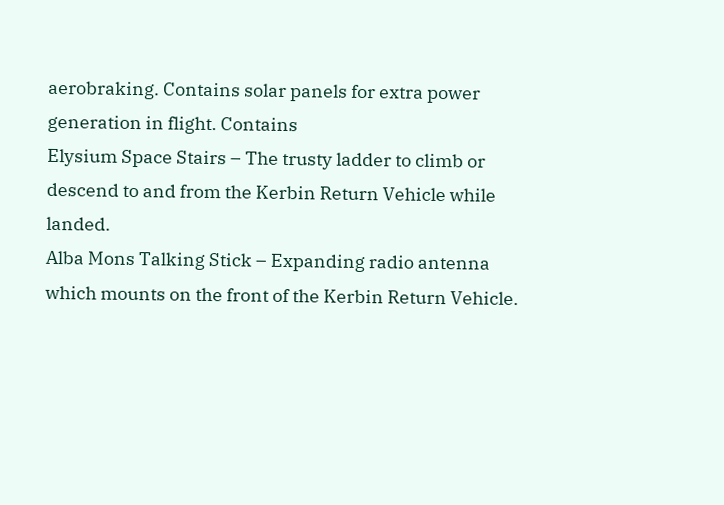aerobraking. Contains solar panels for extra power generation in flight. Contains
Elysium Space Stairs – The trusty ladder to climb or descend to and from the Kerbin Return Vehicle while landed.
Alba Mons Talking Stick – Expanding radio antenna which mounts on the front of the Kerbin Return Vehicle.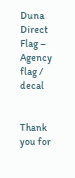Duna Direct Flag – Agency flag / decal


Thank you for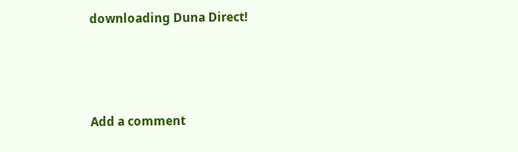downloading Duna Direct!



Add a comment